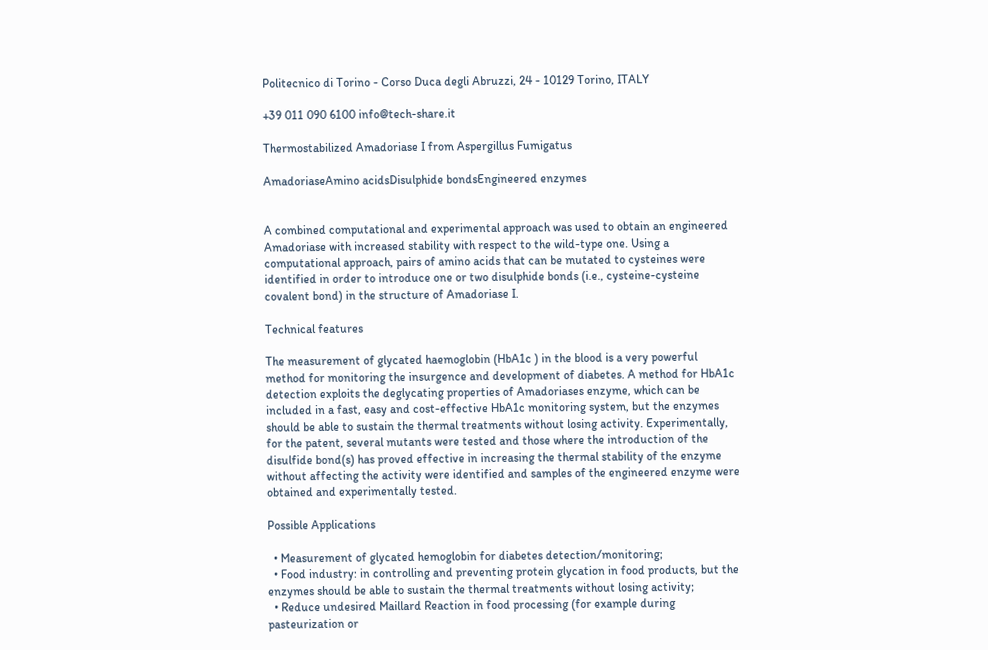Politecnico di Torino - Corso Duca degli Abruzzi, 24 - 10129 Torino, ITALY

+39 011 090 6100 info@tech-share.it

Thermostabilized Amadoriase I from Aspergillus Fumigatus

AmadoriaseAmino acidsDisulphide bondsEngineered enzymes


A combined computational and experimental approach was used to obtain an engineered Amadoriase with increased stability with respect to the wild-type one. Using a computational approach, pairs of amino acids that can be mutated to cysteines were identified in order to introduce one or two disulphide bonds (i.e., cysteine-cysteine covalent bond) in the structure of Amadoriase I.

Technical features

The measurement of glycated haemoglobin (HbA1c ) in the blood is a very powerful method for monitoring the insurgence and development of diabetes. A method for HbA1c detection exploits the deglycating properties of Amadoriases enzyme, which can be included in a fast, easy and cost-effective HbA1c monitoring system, but the enzymes should be able to sustain the thermal treatments without losing activity. Experimentally, for the patent, several mutants were tested and those where the introduction of the disulfide bond(s) has proved effective in increasing the thermal stability of the enzyme without affecting the activity were identified and samples of the engineered enzyme were obtained and experimentally tested.

Possible Applications

  • Measurement of glycated hemoglobin for diabetes detection/monitoring;
  • Food industry: in controlling and preventing protein glycation in food products, but the enzymes should be able to sustain the thermal treatments without losing activity;
  • Reduce undesired Maillard Reaction in food processing (for example during pasteurization or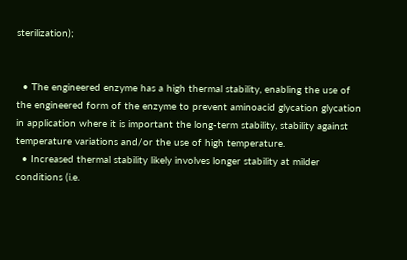sterilization);


  • The engineered enzyme has a high thermal stability, enabling the use of the engineered form of the enzyme to prevent aminoacid glycation glycation in application where it is important the long-term stability, stability against temperature variations and/or the use of high temperature.
  • Increased thermal stability likely involves longer stability at milder conditions (i.e.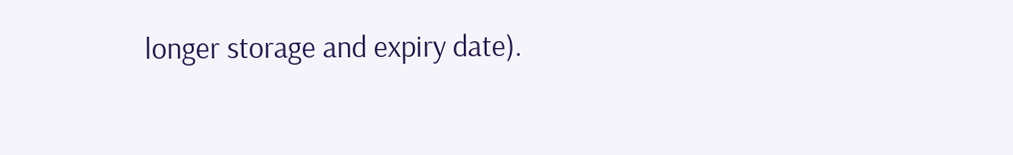longer storage and expiry date).